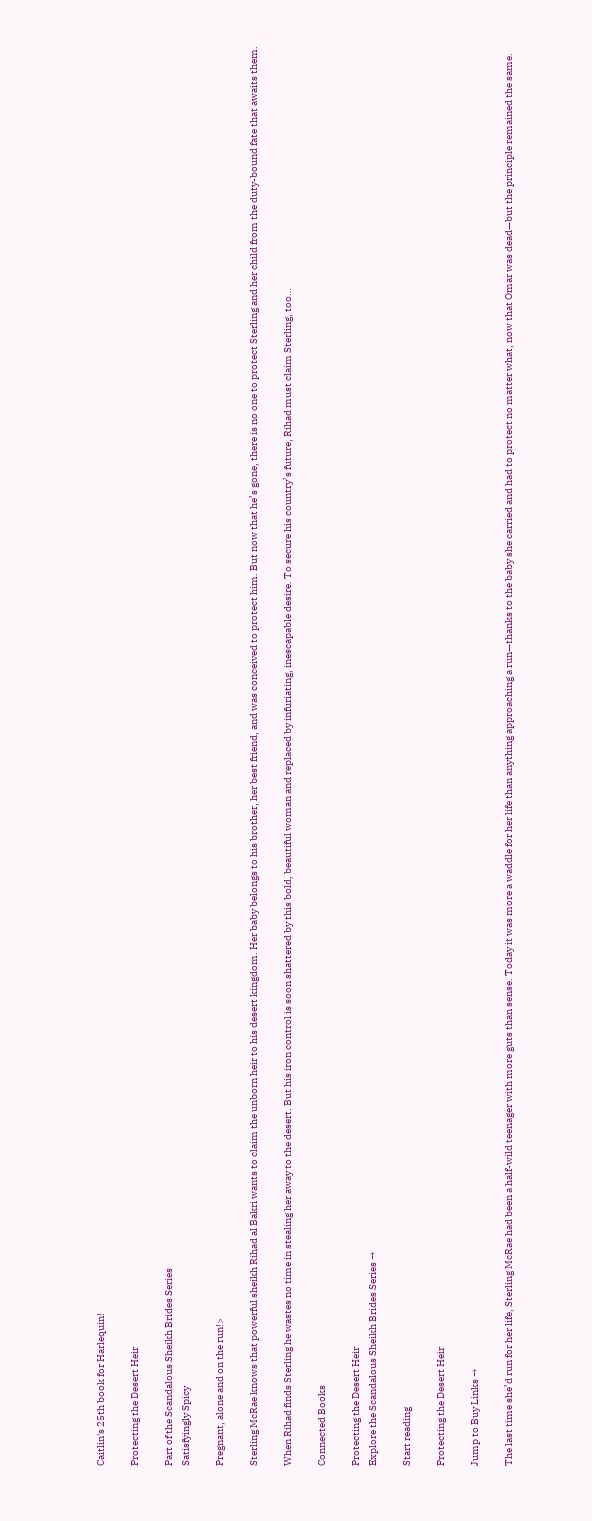Caitlin's 25th book for Harlequin!

Protecting the Desert Heir

Part of the Scandalous Sheikh Brides Series
Satisfyingly Spicy

Pregnant, alone and on the run!>

Sterling McRae knows that powerful sheikh Rihad al Bakri wants to claim the unborn heir to his desert kingdom. Her baby belongs to his brother, her best friend, and was conceived to protect him. But now that he’s gone, there is no one to protect Sterling and her child from the duty-bound fate that awaits them.

When Rihad finds Sterling he wastes no time in stealing her away to the desert. But his iron control is soon shattered by this bold, beautiful woman and replaced by infuriating, inescapable desire. To secure his country’s future, Rihad must claim Sterling, too…

Connected Books

Protecting the Desert Heir
Explore the Scandalous Sheikh Brides Series →

Start reading

Protecting the Desert Heir

Jump to Buy Links →

The last time she’d run for her life, Sterling McRae had been a half-wild teenager with more guts than sense. Today it was more a waddle for her life than anything approaching a run—thanks to the baby she carried and had to protect no matter what, now that Omar was dead—but the principle remained the same.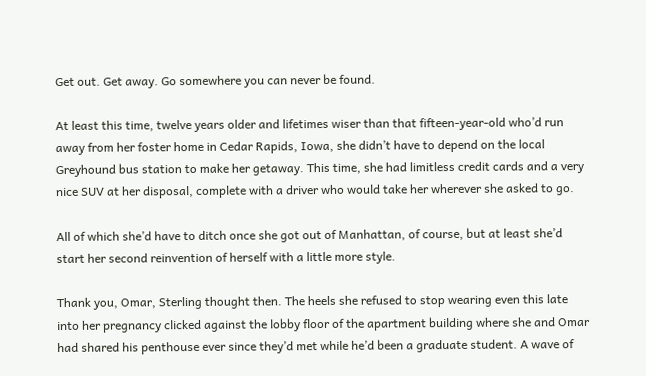Get out. Get away. Go somewhere you can never be found.

At least this time, twelve years older and lifetimes wiser than that fifteen-year-old who’d run away from her foster home in Cedar Rapids, Iowa, she didn’t have to depend on the local Greyhound bus station to make her getaway. This time, she had limitless credit cards and a very nice SUV at her disposal, complete with a driver who would take her wherever she asked to go.

All of which she’d have to ditch once she got out of Manhattan, of course, but at least she’d start her second reinvention of herself with a little more style.

Thank you, Omar, Sterling thought then. The heels she refused to stop wearing even this late into her pregnancy clicked against the lobby floor of the apartment building where she and Omar had shared his penthouse ever since they’d met while he’d been a graduate student. A wave of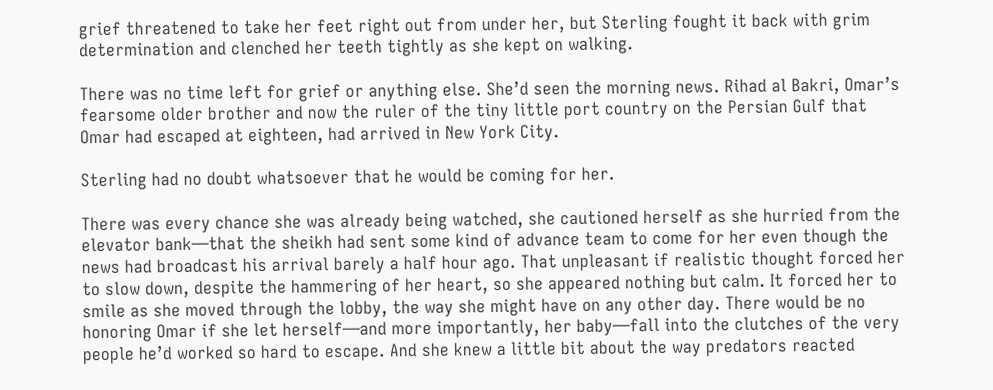grief threatened to take her feet right out from under her, but Sterling fought it back with grim determination and clenched her teeth tightly as she kept on walking.

There was no time left for grief or anything else. She’d seen the morning news. Rihad al Bakri, Omar’s fearsome older brother and now the ruler of the tiny little port country on the Persian Gulf that Omar had escaped at eighteen, had arrived in New York City.

Sterling had no doubt whatsoever that he would be coming for her.

There was every chance she was already being watched, she cautioned herself as she hurried from the elevator bank—that the sheikh had sent some kind of advance team to come for her even though the news had broadcast his arrival barely a half hour ago. That unpleasant if realistic thought forced her to slow down, despite the hammering of her heart, so she appeared nothing but calm. It forced her to smile as she moved through the lobby, the way she might have on any other day. There would be no honoring Omar if she let herself—and more importantly, her baby—fall into the clutches of the very people he’d worked so hard to escape. And she knew a little bit about the way predators reacted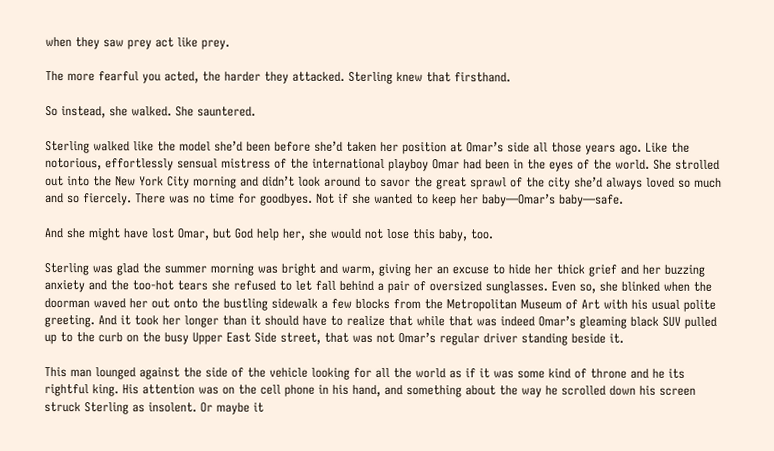when they saw prey act like prey.

The more fearful you acted, the harder they attacked. Sterling knew that firsthand.

So instead, she walked. She sauntered.

Sterling walked like the model she’d been before she’d taken her position at Omar’s side all those years ago. Like the notorious, effortlessly sensual mistress of the international playboy Omar had been in the eyes of the world. She strolled out into the New York City morning and didn’t look around to savor the great sprawl of the city she’d always loved so much and so fiercely. There was no time for goodbyes. Not if she wanted to keep her baby—Omar’s baby—safe.

And she might have lost Omar, but God help her, she would not lose this baby, too.

Sterling was glad the summer morning was bright and warm, giving her an excuse to hide her thick grief and her buzzing anxiety and the too-hot tears she refused to let fall behind a pair of oversized sunglasses. Even so, she blinked when the doorman waved her out onto the bustling sidewalk a few blocks from the Metropolitan Museum of Art with his usual polite greeting. And it took her longer than it should have to realize that while that was indeed Omar’s gleaming black SUV pulled up to the curb on the busy Upper East Side street, that was not Omar’s regular driver standing beside it.

This man lounged against the side of the vehicle looking for all the world as if it was some kind of throne and he its rightful king. His attention was on the cell phone in his hand, and something about the way he scrolled down his screen struck Sterling as insolent. Or maybe it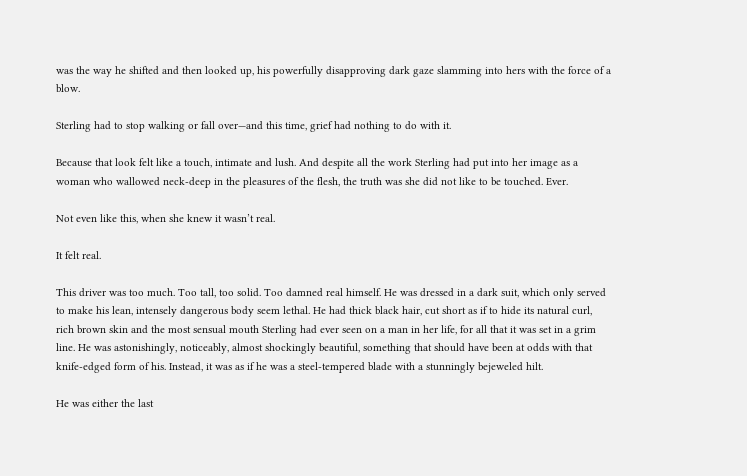was the way he shifted and then looked up, his powerfully disapproving dark gaze slamming into hers with the force of a blow.

Sterling had to stop walking or fall over—and this time, grief had nothing to do with it.

Because that look felt like a touch, intimate and lush. And despite all the work Sterling had put into her image as a woman who wallowed neck-deep in the pleasures of the flesh, the truth was she did not like to be touched. Ever.

Not even like this, when she knew it wasn’t real.

It felt real.

This driver was too much. Too tall, too solid. Too damned real himself. He was dressed in a dark suit, which only served to make his lean, intensely dangerous body seem lethal. He had thick black hair, cut short as if to hide its natural curl, rich brown skin and the most sensual mouth Sterling had ever seen on a man in her life, for all that it was set in a grim line. He was astonishingly, noticeably, almost shockingly beautiful, something that should have been at odds with that knife-edged form of his. Instead, it was as if he was a steel-tempered blade with a stunningly bejeweled hilt.

He was either the last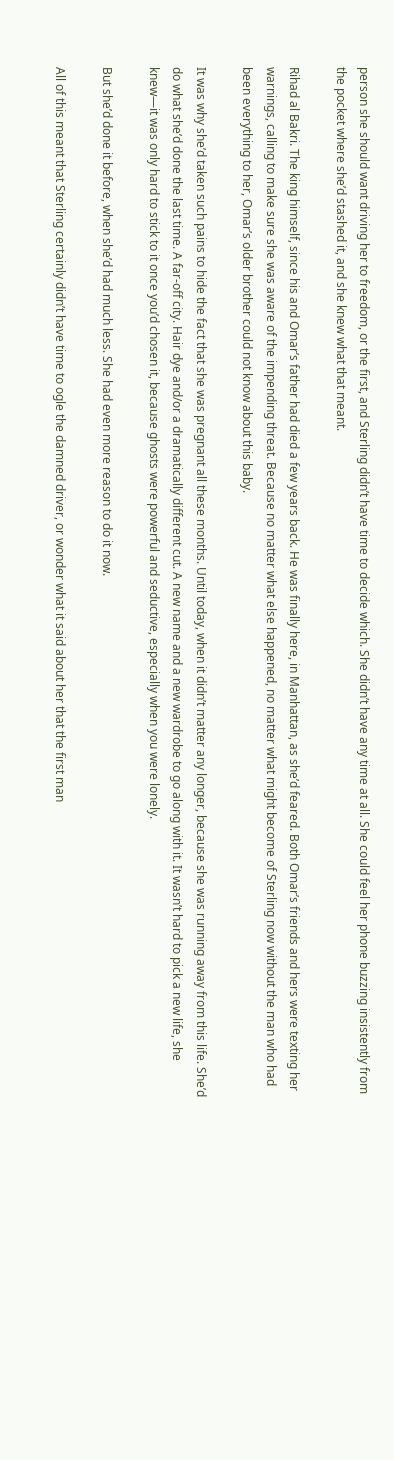person she should want driving her to freedom, or the first, and Sterling didn’t have time to decide which. She didn’t have any time at all. She could feel her phone buzzing insistently from the pocket where she’d stashed it, and she knew what that meant.

Rihad al Bakri. The king himself, since his and Omar’s father had died a few years back. He was finally here, in Manhattan, as she’d feared. Both Omar’s friends and hers were texting her warnings, calling to make sure she was aware of the impending threat. Because no matter what else happened, no matter what might become of Sterling now without the man who had been everything to her, Omar’s older brother could not know about this baby.

It was why she’d taken such pains to hide the fact that she was pregnant all these months. Until today, when it didn’t matter any longer, because she was running away from this life. She’d do what she’d done the last time. A far-off city. Hair dye and/or a dramatically different cut. A new name and a new wardrobe to go along with it. It wasn’t hard to pick a new life, she knew—it was only hard to stick to it once you’d chosen it, because ghosts were powerful and seductive, especially when you were lonely.

But she’d done it before, when she’d had much less. She had even more reason to do it now.

All of this meant that Sterling certainly didn’t have time to ogle the damned driver, or wonder what it said about her that the first man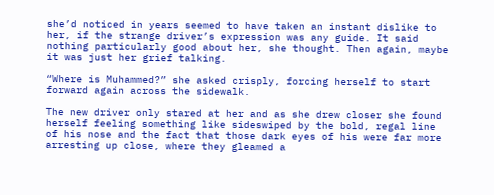she’d noticed in years seemed to have taken an instant dislike to her, if the strange driver’s expression was any guide. It said nothing particularly good about her, she thought. Then again, maybe it was just her grief talking.

“Where is Muhammed?” she asked crisply, forcing herself to start forward again across the sidewalk.

The new driver only stared at her and as she drew closer she found herself feeling something like sideswiped by the bold, regal line of his nose and the fact that those dark eyes of his were far more arresting up close, where they gleamed a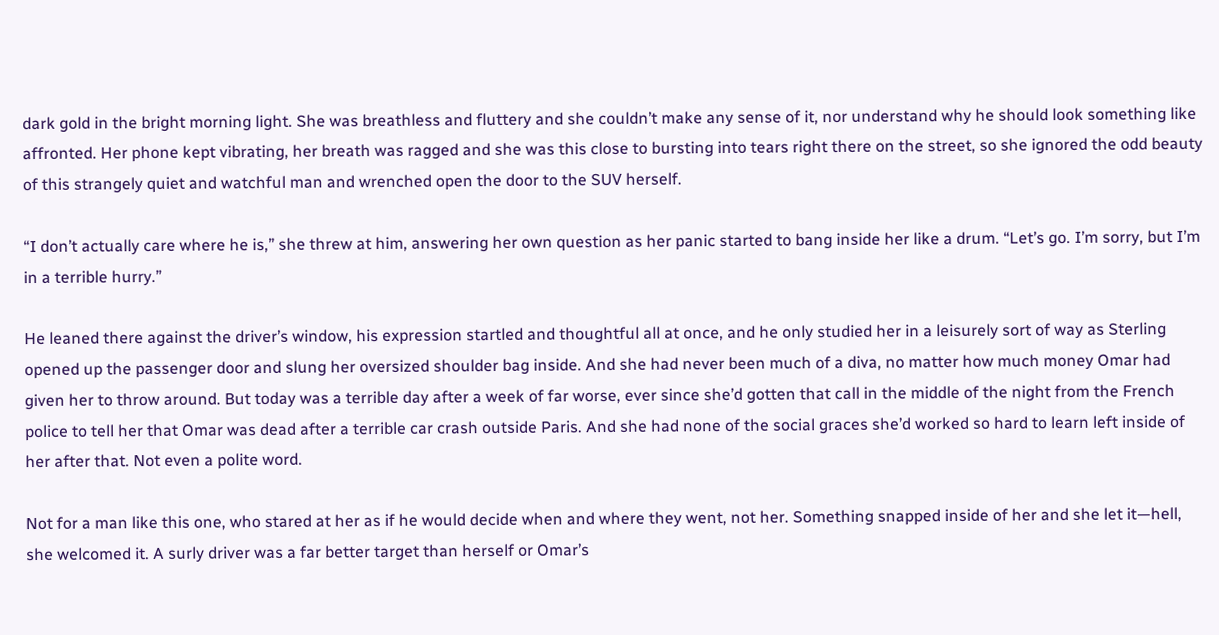dark gold in the bright morning light. She was breathless and fluttery and she couldn’t make any sense of it, nor understand why he should look something like affronted. Her phone kept vibrating, her breath was ragged and she was this close to bursting into tears right there on the street, so she ignored the odd beauty of this strangely quiet and watchful man and wrenched open the door to the SUV herself.

“I don’t actually care where he is,” she threw at him, answering her own question as her panic started to bang inside her like a drum. “Let’s go. I’m sorry, but I’m in a terrible hurry.”

He leaned there against the driver’s window, his expression startled and thoughtful all at once, and he only studied her in a leisurely sort of way as Sterling opened up the passenger door and slung her oversized shoulder bag inside. And she had never been much of a diva, no matter how much money Omar had given her to throw around. But today was a terrible day after a week of far worse, ever since she’d gotten that call in the middle of the night from the French police to tell her that Omar was dead after a terrible car crash outside Paris. And she had none of the social graces she’d worked so hard to learn left inside of her after that. Not even a polite word.

Not for a man like this one, who stared at her as if he would decide when and where they went, not her. Something snapped inside of her and she let it—hell, she welcomed it. A surly driver was a far better target than herself or Omar’s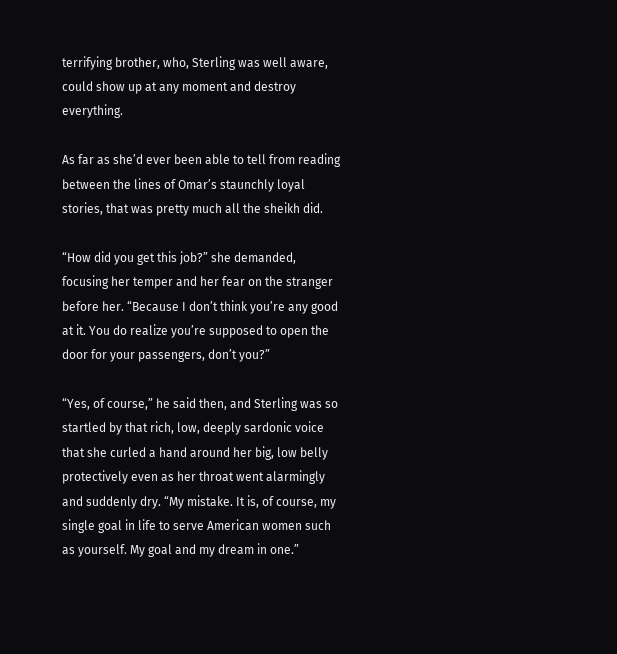terrifying brother, who, Sterling was well aware, could show up at any moment and destroy everything.

As far as she’d ever been able to tell from reading between the lines of Omar’s staunchly loyal stories, that was pretty much all the sheikh did.

“How did you get this job?” she demanded, focusing her temper and her fear on the stranger before her. “Because I don’t think you’re any good at it. You do realize you’re supposed to open the door for your passengers, don’t you?”

“Yes, of course,” he said then, and Sterling was so startled by that rich, low, deeply sardonic voice that she curled a hand around her big, low belly protectively even as her throat went alarmingly and suddenly dry. “My mistake. It is, of course, my single goal in life to serve American women such as yourself. My goal and my dream in one.”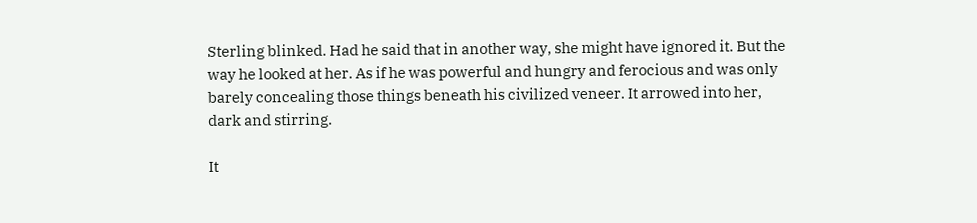Sterling blinked. Had he said that in another way, she might have ignored it. But the way he looked at her. As if he was powerful and hungry and ferocious and was only barely concealing those things beneath his civilized veneer. It arrowed into her, dark and stirring.

It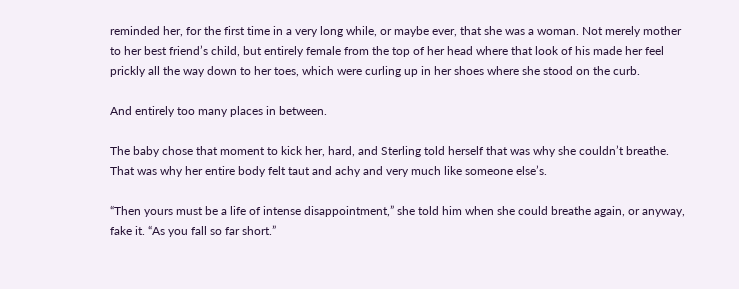reminded her, for the first time in a very long while, or maybe ever, that she was a woman. Not merely mother to her best friend’s child, but entirely female from the top of her head where that look of his made her feel prickly all the way down to her toes, which were curling up in her shoes where she stood on the curb.

And entirely too many places in between.

The baby chose that moment to kick her, hard, and Sterling told herself that was why she couldn’t breathe. That was why her entire body felt taut and achy and very much like someone else’s.

“Then yours must be a life of intense disappointment,” she told him when she could breathe again, or anyway, fake it. “As you fall so far short.”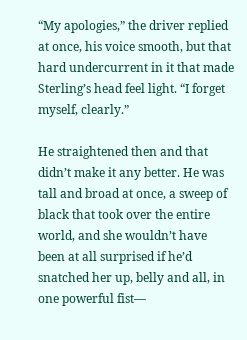“My apologies,” the driver replied at once, his voice smooth, but that hard undercurrent in it that made Sterling’s head feel light. “I forget myself, clearly.”

He straightened then and that didn’t make it any better. He was tall and broad at once, a sweep of black that took over the entire world, and she wouldn’t have been at all surprised if he’d snatched her up, belly and all, in one powerful fist—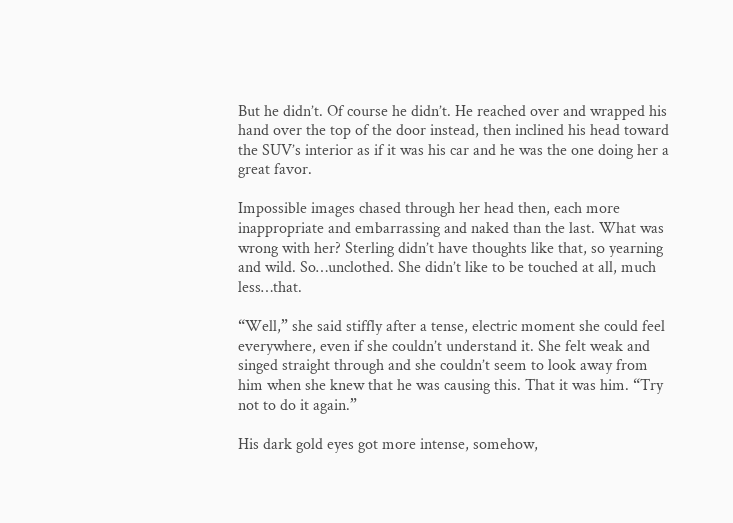But he didn’t. Of course he didn’t. He reached over and wrapped his hand over the top of the door instead, then inclined his head toward the SUV’s interior as if it was his car and he was the one doing her a great favor.

Impossible images chased through her head then, each more inappropriate and embarrassing and naked than the last. What was wrong with her? Sterling didn’t have thoughts like that, so yearning and wild. So…unclothed. She didn’t like to be touched at all, much less…that.

“Well,” she said stiffly after a tense, electric moment she could feel everywhere, even if she couldn’t understand it. She felt weak and singed straight through and she couldn’t seem to look away from him when she knew that he was causing this. That it was him. “Try not to do it again.”

His dark gold eyes got more intense, somehow,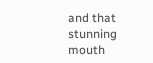and that stunning mouth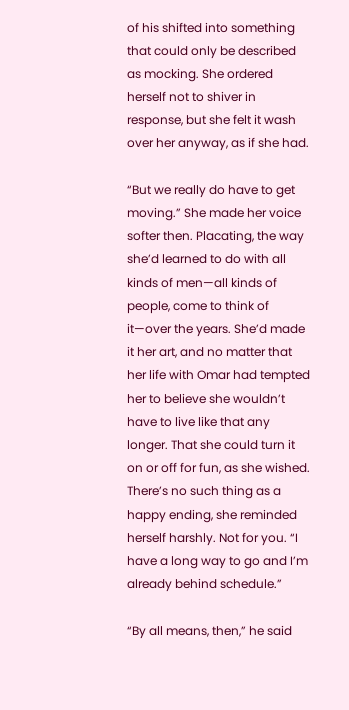of his shifted into something that could only be described as mocking. She ordered herself not to shiver in response, but she felt it wash over her anyway, as if she had.

“But we really do have to get moving.” She made her voice softer then. Placating, the way she’d learned to do with all kinds of men—all kinds of people, come to think of it—over the years. She’d made it her art, and no matter that her life with Omar had tempted her to believe she wouldn’t have to live like that any longer. That she could turn it on or off for fun, as she wished. There’s no such thing as a happy ending, she reminded herself harshly. Not for you. “I have a long way to go and I’m already behind schedule.”

“By all means, then,” he said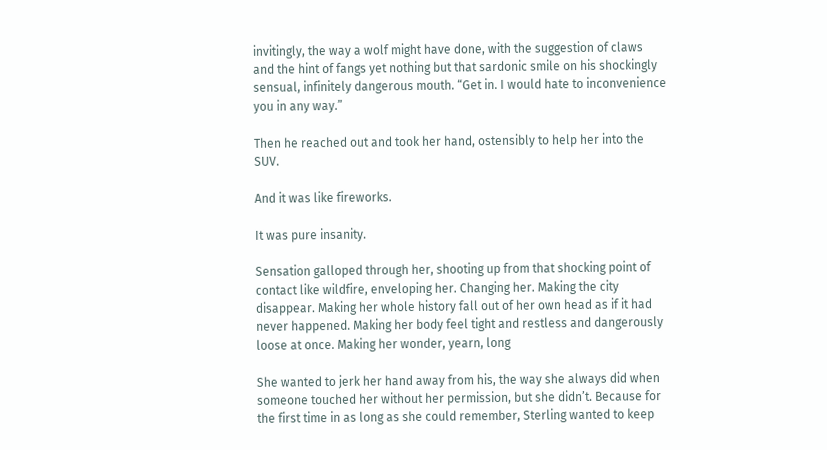invitingly, the way a wolf might have done, with the suggestion of claws and the hint of fangs yet nothing but that sardonic smile on his shockingly sensual, infinitely dangerous mouth. “Get in. I would hate to inconvenience you in any way.”

Then he reached out and took her hand, ostensibly to help her into the SUV.

And it was like fireworks.

It was pure insanity.

Sensation galloped through her, shooting up from that shocking point of contact like wildfire, enveloping her. Changing her. Making the city disappear. Making her whole history fall out of her own head as if it had never happened. Making her body feel tight and restless and dangerously loose at once. Making her wonder, yearn, long

She wanted to jerk her hand away from his, the way she always did when someone touched her without her permission, but she didn’t. Because for the first time in as long as she could remember, Sterling wanted to keep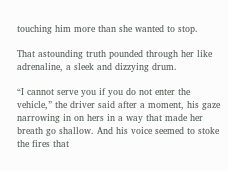touching him more than she wanted to stop.

That astounding truth pounded through her like adrenaline, a sleek and dizzying drum.

“I cannot serve you if you do not enter the vehicle,” the driver said after a moment, his gaze narrowing in on hers in a way that made her breath go shallow. And his voice seemed to stoke the fires that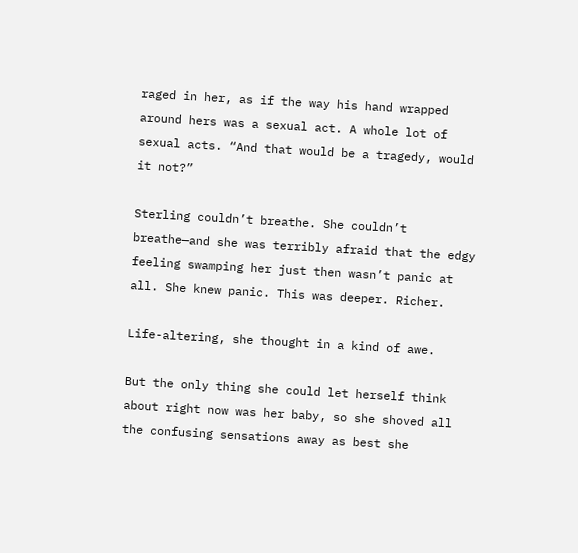raged in her, as if the way his hand wrapped around hers was a sexual act. A whole lot of sexual acts. “And that would be a tragedy, would it not?”

Sterling couldn’t breathe. She couldn’t breathe—and she was terribly afraid that the edgy feeling swamping her just then wasn’t panic at all. She knew panic. This was deeper. Richer.

Life-altering, she thought in a kind of awe.

But the only thing she could let herself think about right now was her baby, so she shoved all the confusing sensations away as best she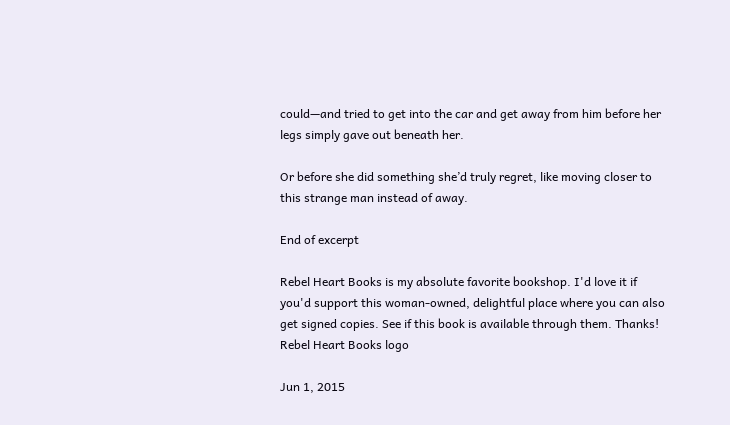could—and tried to get into the car and get away from him before her legs simply gave out beneath her.

Or before she did something she’d truly regret, like moving closer to this strange man instead of away.

End of excerpt

Rebel Heart Books is my absolute favorite bookshop. I'd love it if you'd support this woman-owned, delightful place where you can also get signed copies. See if this book is available through them. Thanks!
Rebel Heart Books logo

Jun 1, 2015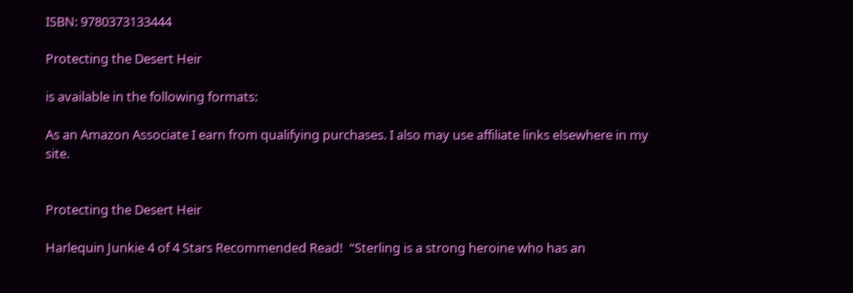ISBN: 9780373133444

Protecting the Desert Heir

is available in the following formats:

As an Amazon Associate I earn from qualifying purchases. I also may use affiliate links elsewhere in my site.


Protecting the Desert Heir

Harlequin Junkie 4 of 4 Stars Recommended Read!  “Sterling is a strong heroine who has an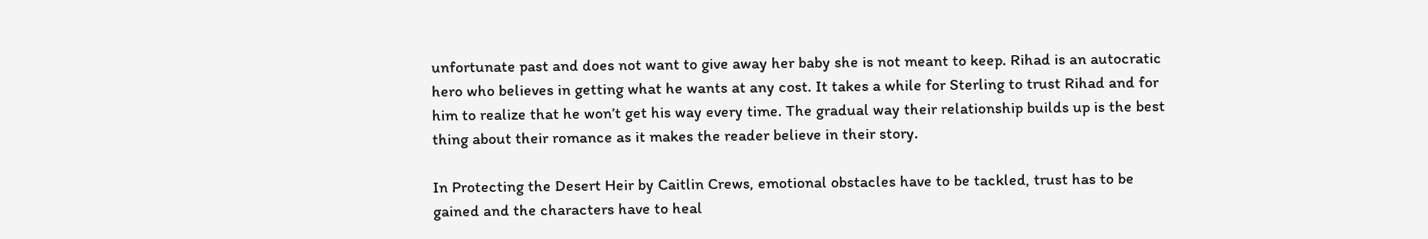unfortunate past and does not want to give away her baby she is not meant to keep. Rihad is an autocratic hero who believes in getting what he wants at any cost. It takes a while for Sterling to trust Rihad and for him to realize that he won’t get his way every time. The gradual way their relationship builds up is the best thing about their romance as it makes the reader believe in their story.

In Protecting the Desert Heir by Caitlin Crews, emotional obstacles have to be tackled, trust has to be gained and the characters have to heal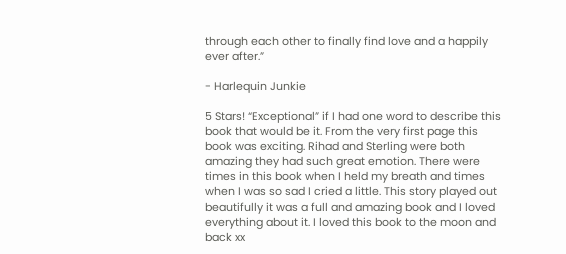through each other to finally find love and a happily ever after.”

- Harlequin Junkie

5 Stars! “Exceptional” if I had one word to describe this book that would be it. From the very first page this book was exciting. Rihad and Sterling were both amazing they had such great emotion. There were times in this book when I held my breath and times when I was so sad I cried a little. This story played out beautifully it was a full and amazing book and I loved everything about it. I loved this book to the moon and back xx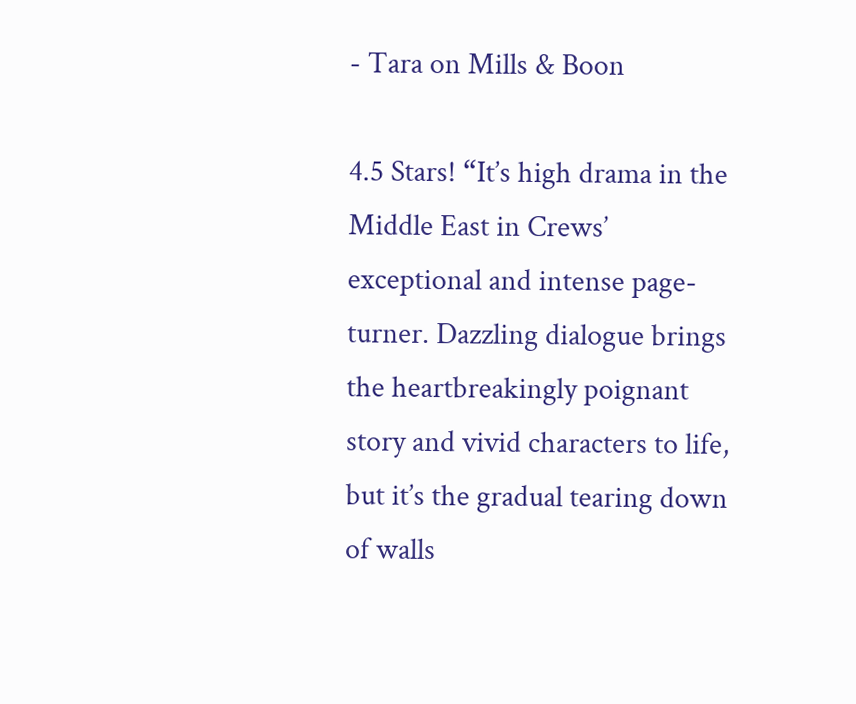- Tara on Mills & Boon

4.5 Stars! “It’s high drama in the Middle East in Crews’ exceptional and intense page-turner. Dazzling dialogue brings the heartbreakingly poignant story and vivid characters to life, but it’s the gradual tearing down of walls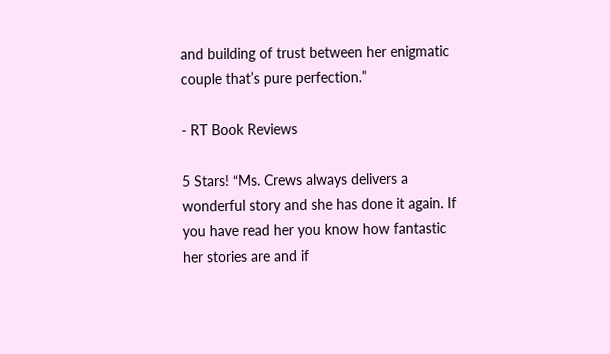and building of trust between her enigmatic couple that’s pure perfection.”

- RT Book Reviews

5 Stars! “Ms. Crews always delivers a wonderful story and she has done it again. If you have read her you know how fantastic her stories are and if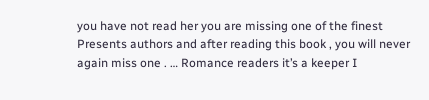you have not read her you are missing one of the finest Presents authors and after reading this book , you will never again miss one . … Romance readers it’s a keeper I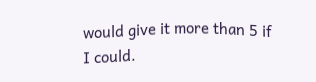would give it more than 5 if I could.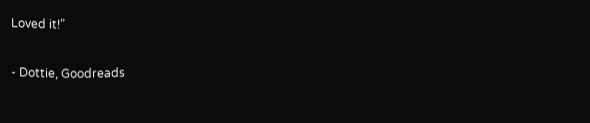Loved it!”

- Dottie, Goodreads